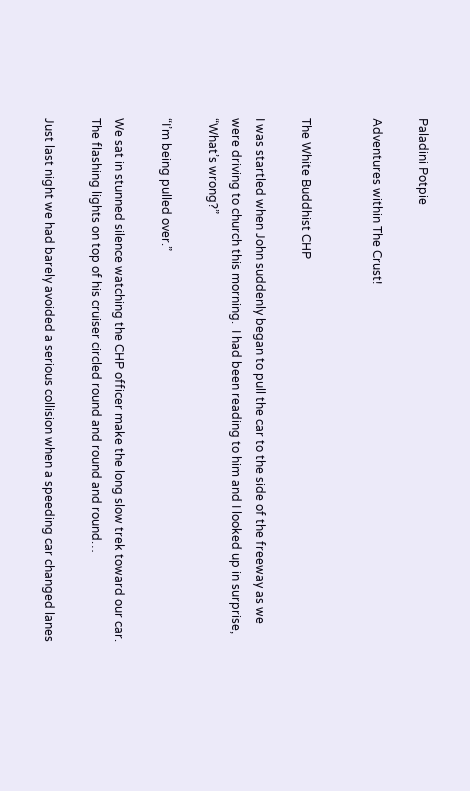Paladini Potpie

Adventures within The Crust!


The White Buddhist CHP

I was startled when John suddenly began to pull the car to the side of the freeway as we were driving to church this morning.  I had been reading to him and I looked up in surprise, “What’s wrong?”

“I’m being pulled over.”

We sat in stunned silence watching the CHP officer make the long slow trek toward our car. The flashing lights on top of his cruiser circled round and round and round…

Just last night we had barely avoided a serious collision when a speeding car changed lanes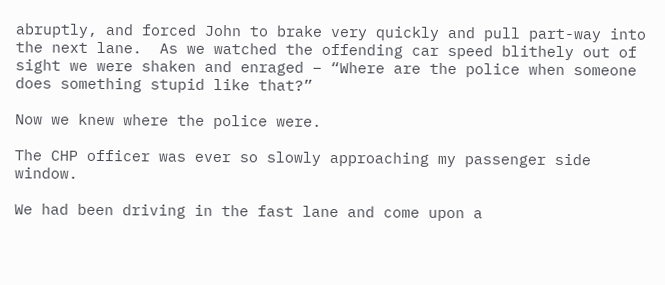abruptly, and forced John to brake very quickly and pull part-way into the next lane.  As we watched the offending car speed blithely out of sight we were shaken and enraged – “Where are the police when someone does something stupid like that?”

Now we knew where the police were.

The CHP officer was ever so slowly approaching my passenger side window.

We had been driving in the fast lane and come upon a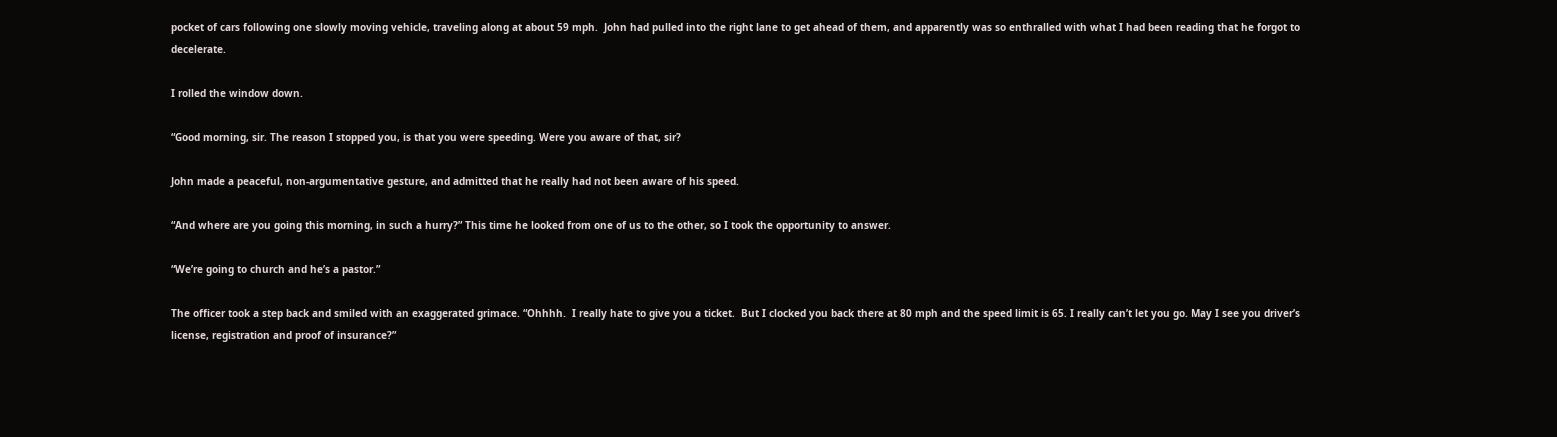pocket of cars following one slowly moving vehicle, traveling along at about 59 mph.  John had pulled into the right lane to get ahead of them, and apparently was so enthralled with what I had been reading that he forgot to decelerate.

I rolled the window down.

“Good morning, sir. The reason I stopped you, is that you were speeding. Were you aware of that, sir?

John made a peaceful, non-argumentative gesture, and admitted that he really had not been aware of his speed.

“And where are you going this morning, in such a hurry?” This time he looked from one of us to the other, so I took the opportunity to answer.

“We’re going to church and he’s a pastor.”

The officer took a step back and smiled with an exaggerated grimace. “Ohhhh.  I really hate to give you a ticket.  But I clocked you back there at 80 mph and the speed limit is 65. I really can’t let you go. May I see you driver’s license, registration and proof of insurance?”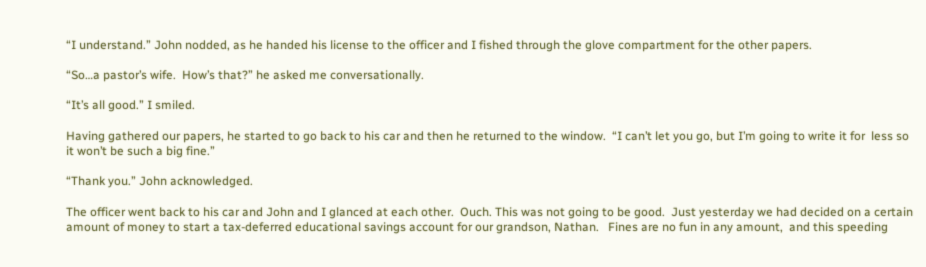“I understand.” John nodded, as he handed his license to the officer and I fished through the glove compartment for the other papers.

“So…a pastor’s wife.  How’s that?” he asked me conversationally.

“It’s all good.” I smiled.

Having gathered our papers, he started to go back to his car and then he returned to the window.  “I can’t let you go, but I’m going to write it for  less so it won’t be such a big fine.”

“Thank you.” John acknowledged.

The officer went back to his car and John and I glanced at each other.  Ouch. This was not going to be good.  Just yesterday we had decided on a certain amount of money to start a tax-deferred educational savings account for our grandson, Nathan.   Fines are no fun in any amount,  and this speeding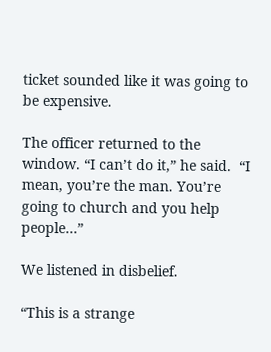ticket sounded like it was going to be expensive.

The officer returned to the window. “I can’t do it,” he said.  “I mean, you’re the man. You’re going to church and you help people…”

We listened in disbelief.

“This is a strange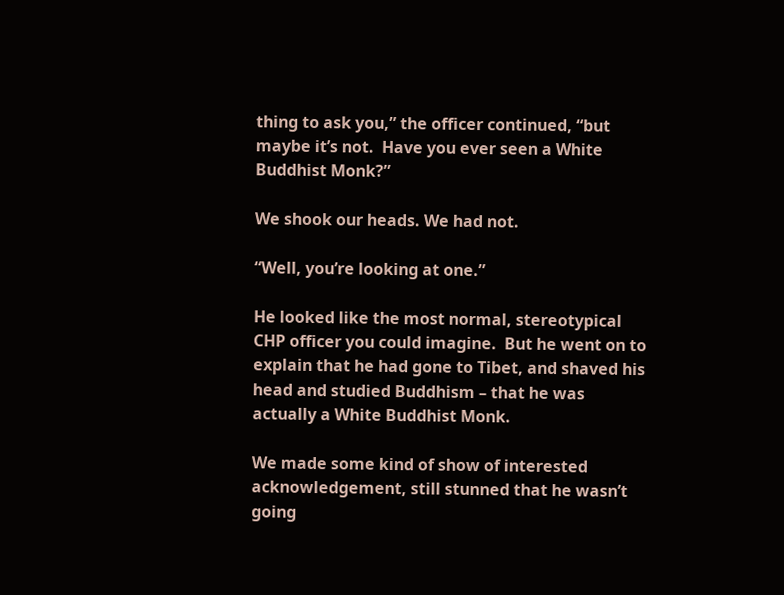thing to ask you,” the officer continued, “but maybe it’s not.  Have you ever seen a White Buddhist Monk?”

We shook our heads. We had not.

“Well, you’re looking at one.”

He looked like the most normal, stereotypical CHP officer you could imagine.  But he went on to explain that he had gone to Tibet, and shaved his head and studied Buddhism – that he was actually a White Buddhist Monk.

We made some kind of show of interested acknowledgement, still stunned that he wasn’t going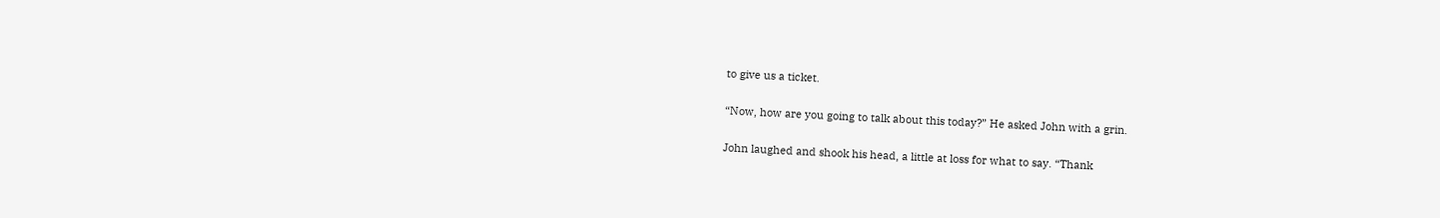to give us a ticket.

“Now, how are you going to talk about this today?” He asked John with a grin.

John laughed and shook his head, a little at loss for what to say. “Thank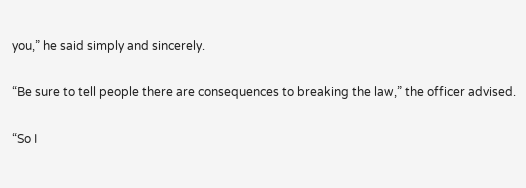you,” he said simply and sincerely.

“Be sure to tell people there are consequences to breaking the law,” the officer advised.

“So I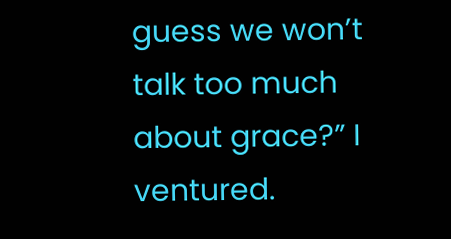guess we won’t talk too much about grace?” I ventured.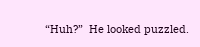“Huh?”  He looked puzzled.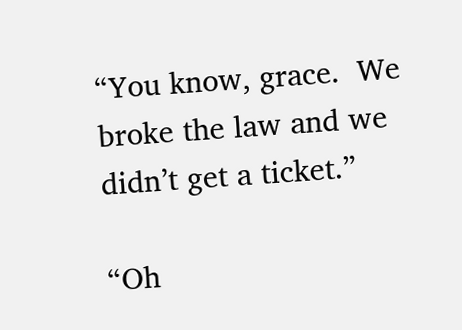“You know, grace.  We broke the law and we didn’t get a ticket.”

“Oh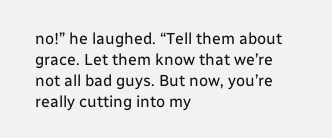no!” he laughed. “Tell them about grace. Let them know that we’re not all bad guys. But now, you’re really cutting into my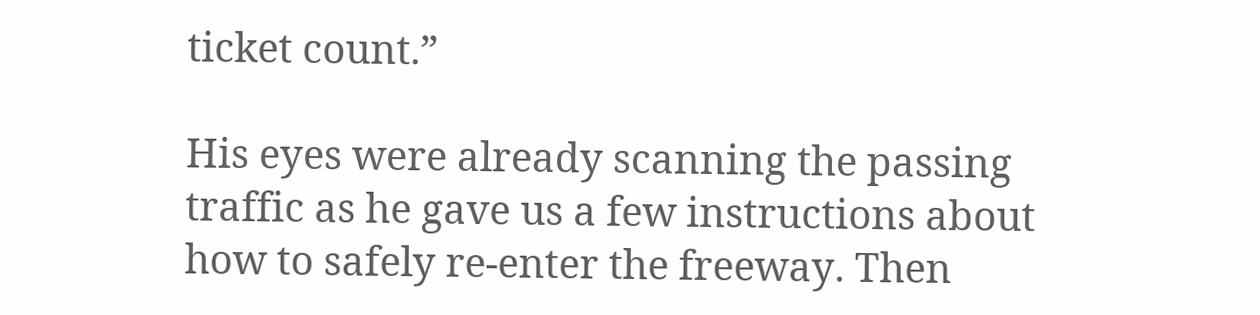ticket count.”

His eyes were already scanning the passing traffic as he gave us a few instructions about how to safely re-enter the freeway. Then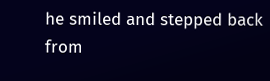he smiled and stepped back from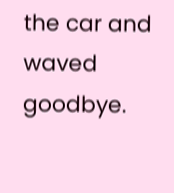the car and waved goodbye.